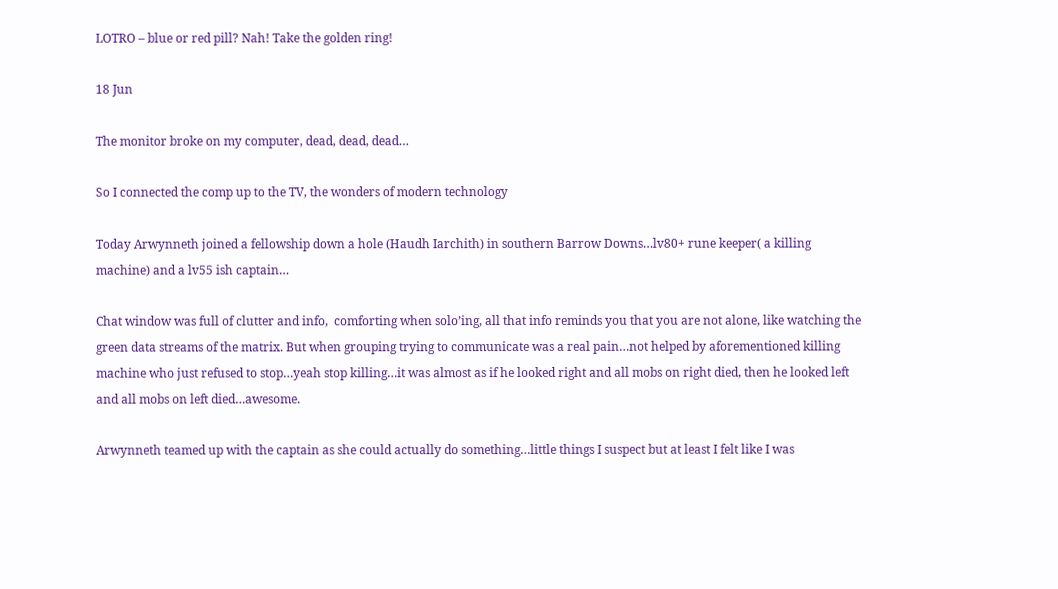LOTRO – blue or red pill? Nah! Take the golden ring!

18 Jun

The monitor broke on my computer, dead, dead, dead…

So I connected the comp up to the TV, the wonders of modern technology

Today Arwynneth joined a fellowship down a hole (Haudh Iarchith) in southern Barrow Downs…lv80+ rune keeper( a killing machine) and a lv55 ish captain…

Chat window was full of clutter and info,  comforting when solo’ing, all that info reminds you that you are not alone, like watching the green data streams of the matrix. But when grouping trying to communicate was a real pain…not helped by aforementioned killing machine who just refused to stop…yeah stop killing…it was almost as if he looked right and all mobs on right died, then he looked left and all mobs on left died…awesome.

Arwynneth teamed up with the captain as she could actually do something…little things I suspect but at least I felt like I was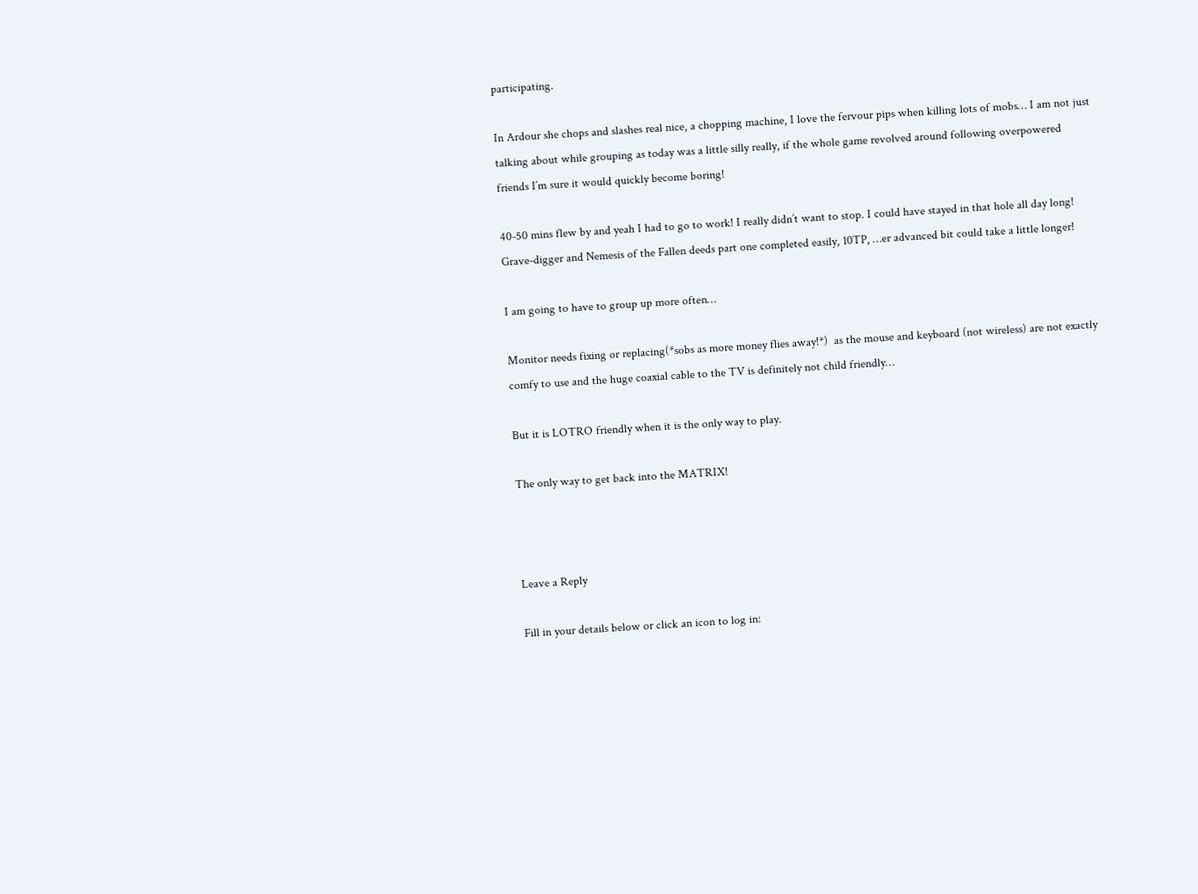participating.

In Ardour she chops and slashes real nice, a chopping machine, I love the fervour pips when killing lots of mobs… I am not just talking about while grouping as today was a little silly really, if the whole game revolved around following overpowered friends I’m sure it would quickly become boring!

40-50 mins flew by and yeah I had to go to work! I really didn’t want to stop. I could have stayed in that hole all day long!  Grave-digger and Nemesis of the Fallen deeds part one completed easily, 10TP, …er advanced bit could take a little longer!

I am going to have to group up more often…

Monitor needs fixing or replacing(*sobs as more money flies away!*)  as the mouse and keyboard (not wireless) are not exactly comfy to use and the huge coaxial cable to the TV is definitely not child friendly…

But it is LOTRO friendly when it is the only way to play.

The only way to get back into the MATRIX!



Leave a Reply

Fill in your details below or click an icon to log in: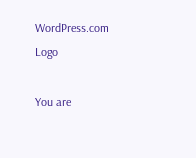WordPress.com Logo

You are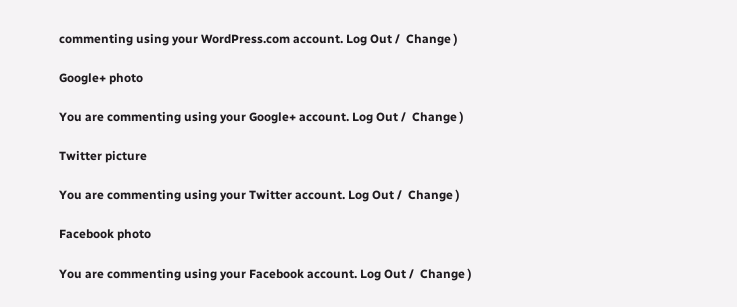commenting using your WordPress.com account. Log Out /  Change )

Google+ photo

You are commenting using your Google+ account. Log Out /  Change )

Twitter picture

You are commenting using your Twitter account. Log Out /  Change )

Facebook photo

You are commenting using your Facebook account. Log Out /  Change )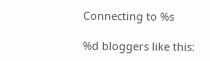Connecting to %s

%d bloggers like this: